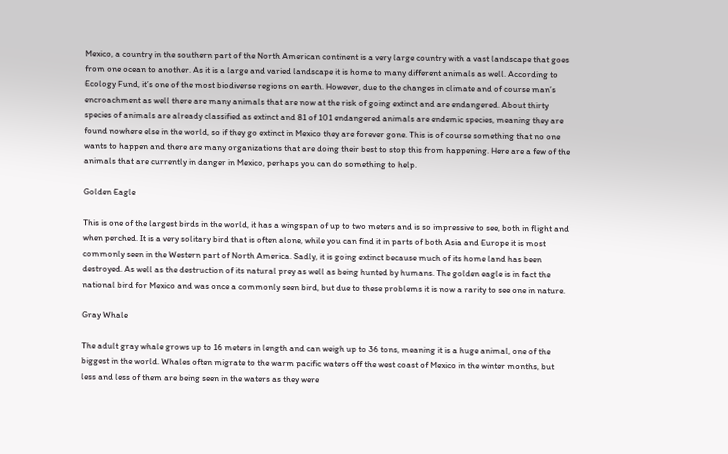Mexico, a country in the southern part of the North American continent is a very large country with a vast landscape that goes from one ocean to another. As it is a large and varied landscape it is home to many different animals as well. According to Ecology Fund, it’s one of the most biodiverse regions on earth. However, due to the changes in climate and of course man’s encroachment as well there are many animals that are now at the risk of going extinct and are endangered. About thirty species of animals are already classified as extinct and 81 of 101 endangered animals are endemic species, meaning they are found nowhere else in the world, so if they go extinct in Mexico they are forever gone. This is of course something that no one wants to happen and there are many organizations that are doing their best to stop this from happening. Here are a few of the animals that are currently in danger in Mexico, perhaps you can do something to help.

Golden Eagle

This is one of the largest birds in the world, it has a wingspan of up to two meters and is so impressive to see, both in flight and when perched. It is a very solitary bird that is often alone, while you can find it in parts of both Asia and Europe it is most commonly seen in the Western part of North America. Sadly, it is going extinct because much of its home land has been destroyed. As well as the destruction of its natural prey as well as being hunted by humans. The golden eagle is in fact the national bird for Mexico and was once a commonly seen bird, but due to these problems it is now a rarity to see one in nature.

Gray Whale

The adult gray whale grows up to 16 meters in length and can weigh up to 36 tons, meaning it is a huge animal, one of the biggest in the world. Whales often migrate to the warm pacific waters off the west coast of Mexico in the winter months, but less and less of them are being seen in the waters as they were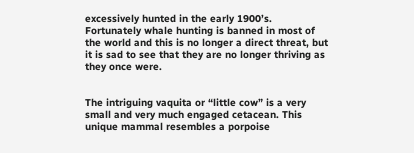excessively hunted in the early 1900’s. Fortunately whale hunting is banned in most of the world and this is no longer a direct threat, but it is sad to see that they are no longer thriving as they once were.


The intriguing vaquita or “little cow” is a very small and very much engaged cetacean. This unique mammal resembles a porpoise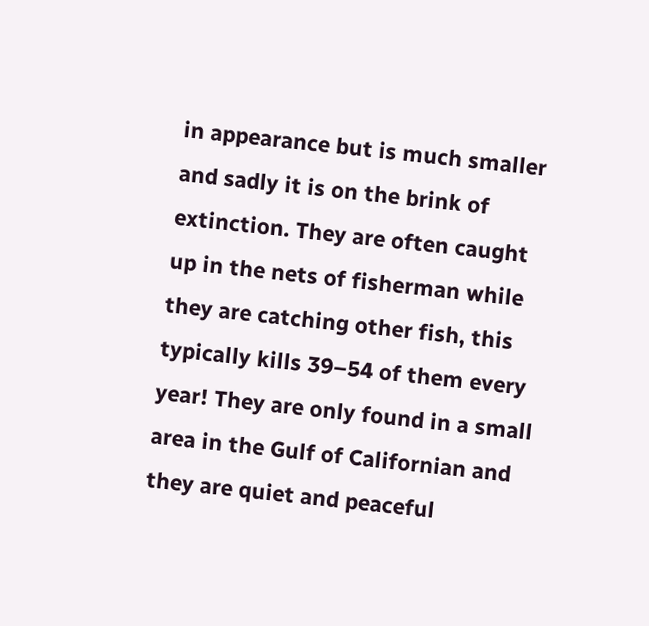in appearance but is much smaller and sadly it is on the brink of extinction. They are often caught up in the nets of fisherman while they are catching other fish, this typically kills 39–54 of them every year! They are only found in a small area in the Gulf of Californian and they are quiet and peaceful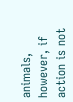animals, however, if action is not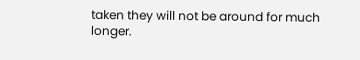taken they will not be around for much longer.